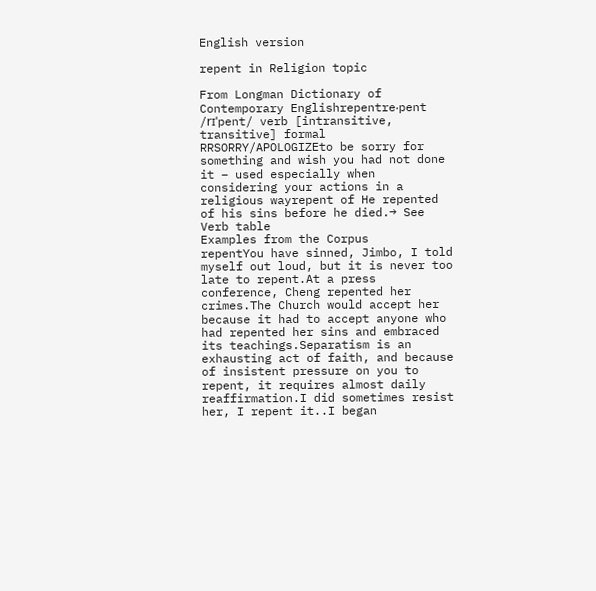English version

repent in Religion topic

From Longman Dictionary of Contemporary Englishrepentre‧pent /rɪˈpent/ verb [intransitive, transitive] formal  RRSORRY/APOLOGIZEto be sorry for something and wish you had not done it – used especially when considering your actions in a religious wayrepent of He repented of his sins before he died.→ See Verb table
Examples from the Corpus
repentYou have sinned, Jimbo, I told myself out loud, but it is never too late to repent.At a press conference, Cheng repented her crimes.The Church would accept her because it had to accept anyone who had repented her sins and embraced its teachings.Separatism is an exhausting act of faith, and because of insistent pressure on you to repent, it requires almost daily reaffirmation.I did sometimes resist her, I repent it..I began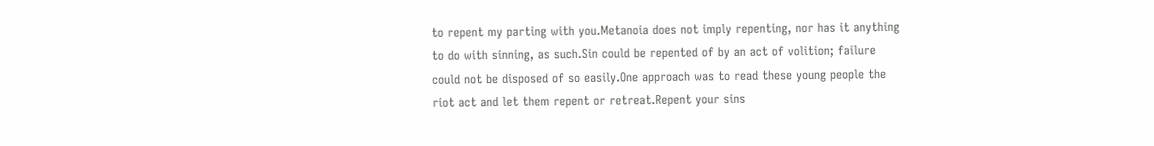to repent my parting with you.Metanoia does not imply repenting, nor has it anything to do with sinning, as such.Sin could be repented of by an act of volition; failure could not be disposed of so easily.One approach was to read these young people the riot act and let them repent or retreat.Repent your sins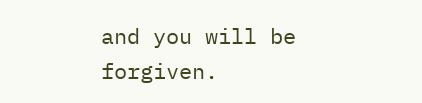and you will be forgiven.